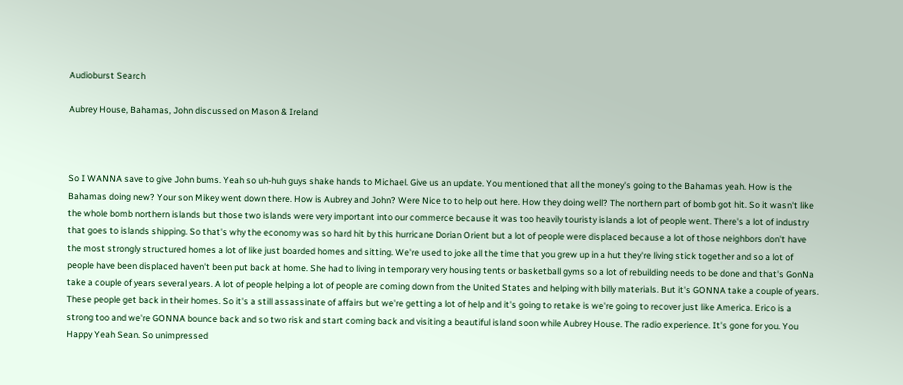Audioburst Search

Aubrey House, Bahamas, John discussed on Mason & Ireland



So I WANNA save to give John bums. Yeah so uh-huh guys shake hands to Michael. Give us an update. You mentioned that all the money's going to the Bahamas yeah. How is the Bahamas doing new? Your son Mikey went down there. How is Aubrey and John? Were Nice to to help out here. How they doing well? The northern part of bomb got hit. So it wasn't like the whole bomb northern islands but those two islands were very important into our commerce because it was too heavily touristy islands a lot of people went. There's a lot of industry that goes to islands shipping. So that's why the economy was so hard hit by this hurricane Dorian Orient but a lot of people were displaced because a lot of those neighbors don't have the most strongly structured homes a lot of like just boarded homes and sitting. We're used to joke all the time that you grew up in a hut they're living stick together and so a lot of people have been displaced haven't been put back at home. She had to living in temporary very housing tents or basketball gyms so a lot of rebuilding needs to be done and that's GonNa take a couple of years several years. A lot of people helping a lot of people are coming down from the United States and helping with billy materials. But it's GONNA take a couple of years. These people get back in their homes. So it's a still assassinate of affairs but we're getting a lot of help and it's going to retake is we're going to recover just like America. Erico is a strong too and we're GONNA bounce back and so two risk and start coming back and visiting a beautiful island soon while Aubrey House. The radio experience. It's gone for you. You Happy Yeah Sean. So unimpressed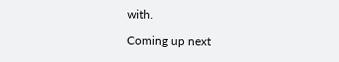with.

Coming up next